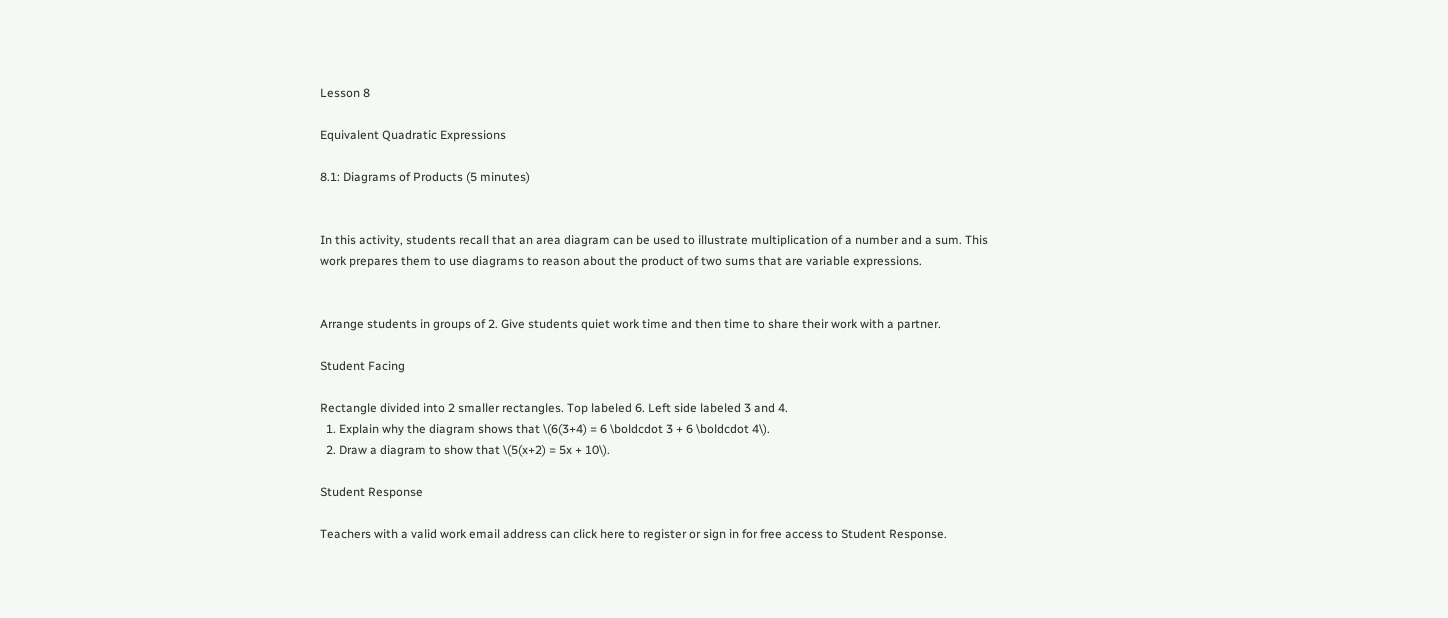Lesson 8

Equivalent Quadratic Expressions

8.1: Diagrams of Products (5 minutes)


In this activity, students recall that an area diagram can be used to illustrate multiplication of a number and a sum. This work prepares them to use diagrams to reason about the product of two sums that are variable expressions.


Arrange students in groups of 2. Give students quiet work time and then time to share their work with a partner.

Student Facing

Rectangle divided into 2 smaller rectangles. Top labeled 6. Left side labeled 3 and 4.
  1. Explain why the diagram shows that \(6(3+4) = 6 \boldcdot 3 + 6 \boldcdot 4\).
  2. Draw a diagram to show that \(5(x+2) = 5x + 10\).

Student Response

Teachers with a valid work email address can click here to register or sign in for free access to Student Response.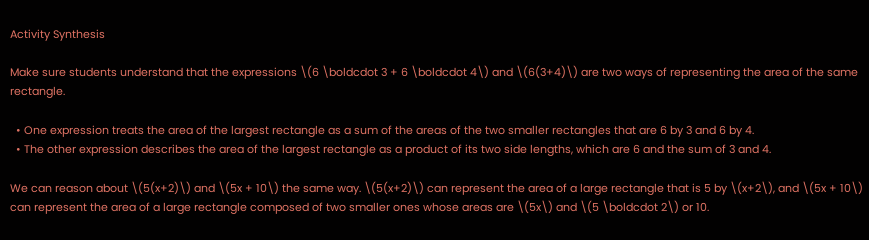Activity Synthesis

Make sure students understand that the expressions \(6 \boldcdot 3 + 6 \boldcdot 4\) and \(6(3+4)\) are two ways of representing the area of the same rectangle.

  • One expression treats the area of the largest rectangle as a sum of the areas of the two smaller rectangles that are 6 by 3 and 6 by 4.
  • The other expression describes the area of the largest rectangle as a product of its two side lengths, which are 6 and the sum of 3 and 4.

We can reason about \(5(x+2)\) and \(5x + 10\) the same way. \(5(x+2)\) can represent the area of a large rectangle that is 5 by \(x+2\), and \(5x + 10\) can represent the area of a large rectangle composed of two smaller ones whose areas are \(5x\) and \(5 \boldcdot 2\) or 10.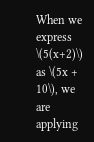When we express \(5(x+2)\) as \(5x + 10\), we are applying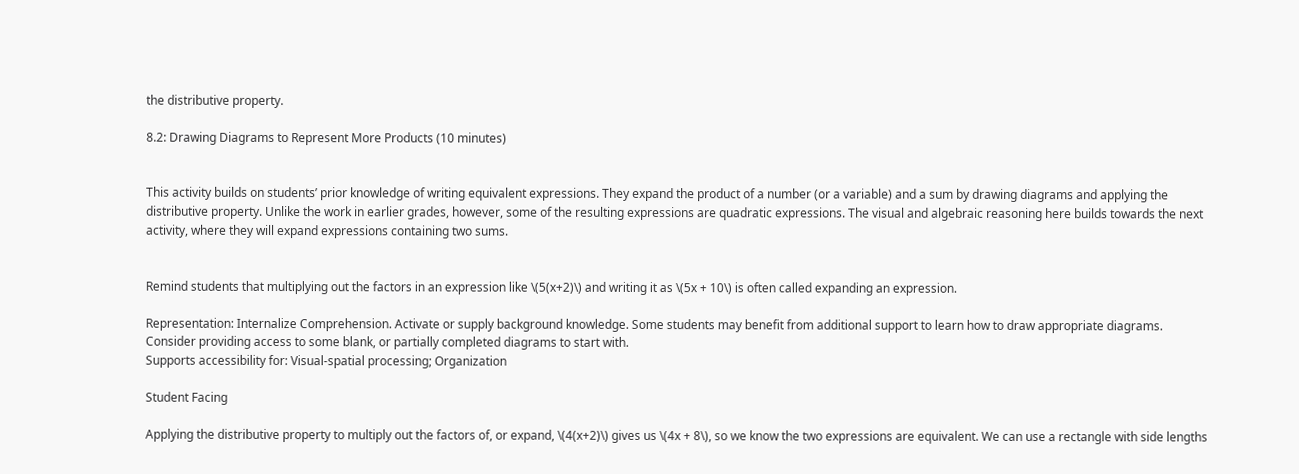the distributive property.

8.2: Drawing Diagrams to Represent More Products (10 minutes)


This activity builds on students’ prior knowledge of writing equivalent expressions. They expand the product of a number (or a variable) and a sum by drawing diagrams and applying the distributive property. Unlike the work in earlier grades, however, some of the resulting expressions are quadratic expressions. The visual and algebraic reasoning here builds towards the next activity, where they will expand expressions containing two sums.


Remind students that multiplying out the factors in an expression like \(5(x+2)\) and writing it as \(5x + 10\) is often called expanding an expression.

Representation: Internalize Comprehension. Activate or supply background knowledge. Some students may benefit from additional support to learn how to draw appropriate diagrams. Consider providing access to some blank, or partially completed diagrams to start with.
Supports accessibility for: Visual-spatial processing; Organization

Student Facing

Applying the distributive property to multiply out the factors of, or expand, \(4(x+2)\) gives us \(4x + 8\), so we know the two expressions are equivalent. We can use a rectangle with side lengths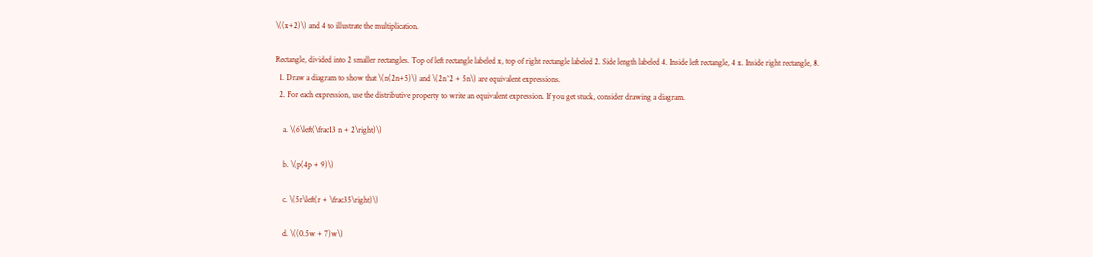\((x+2)\) and 4 to illustrate the multiplication.

Rectangle, divided into 2 smaller rectangles. Top of left rectangle labeled x, top of right rectangle labeled 2. Side length labeled 4. Inside left rectangle, 4 x. Inside right rectangle, 8.
  1. Draw a diagram to show that \(n(2n+5)\) and \(2n^2 + 5n\) are equivalent expressions.
  2. For each expression, use the distributive property to write an equivalent expression. If you get stuck, consider drawing a diagram.

    a. \(6\left(\frac13 n + 2\right)\)

    b. \(p(4p + 9)\)

    c. \(5r\left(r + \frac35\right)\)

    d. \((0.5w + 7)w\)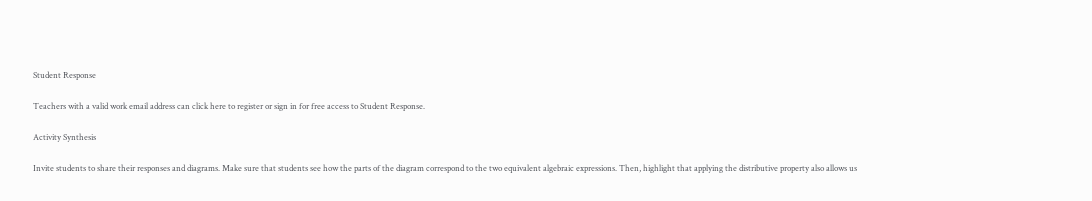Student Response

Teachers with a valid work email address can click here to register or sign in for free access to Student Response.

Activity Synthesis

Invite students to share their responses and diagrams. Make sure that students see how the parts of the diagram correspond to the two equivalent algebraic expressions. Then, highlight that applying the distributive property also allows us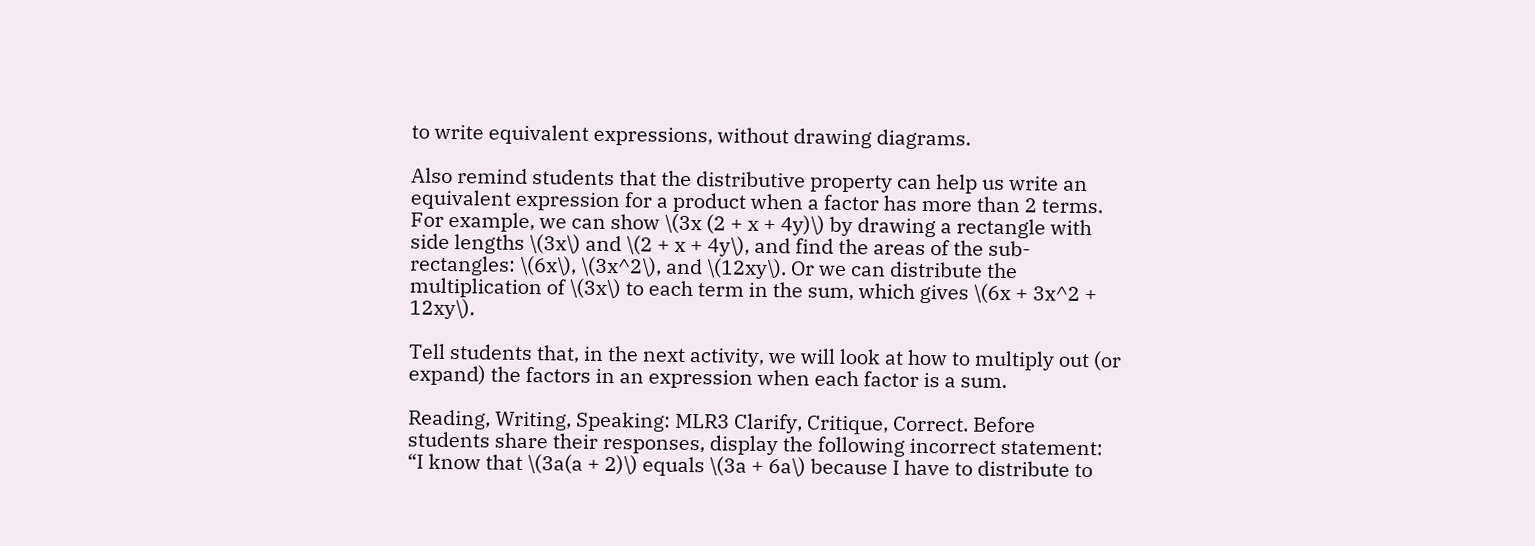to write equivalent expressions, without drawing diagrams.

Also remind students that the distributive property can help us write an equivalent expression for a product when a factor has more than 2 terms. For example, we can show \(3x (2 + x + 4y)\) by drawing a rectangle with side lengths \(3x\) and \(2 + x + 4y\), and find the areas of the sub-rectangles: \(6x\), \(3x^2\), and \(12xy\). Or we can distribute the multiplication of \(3x\) to each term in the sum, which gives \(6x + 3x^2 + 12xy\).

Tell students that, in the next activity, we will look at how to multiply out (or expand) the factors in an expression when each factor is a sum.

Reading, Writing, Speaking: MLR3 Clarify, Critique, Correct. Before students share their responses, display the following incorrect statement: “I know that \(3a(a + 2)\) equals \(3a + 6a\) because I have to distribute to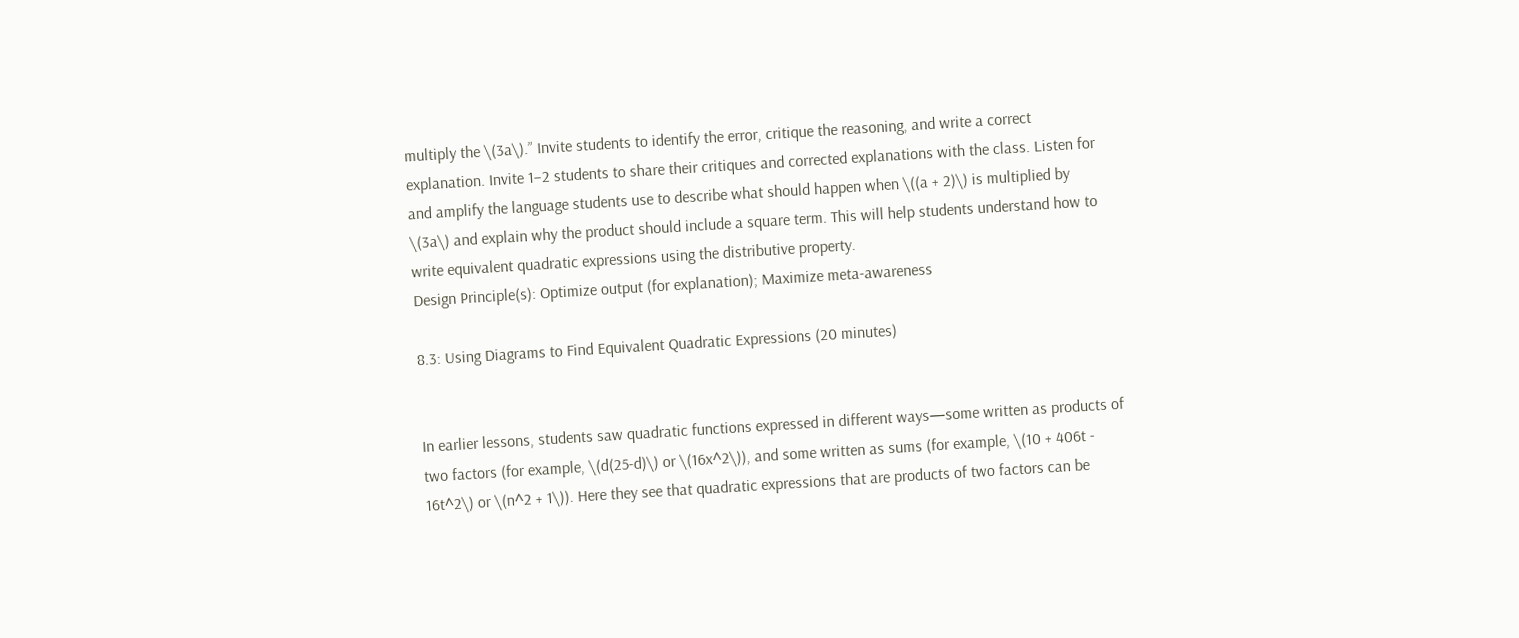multiply the \(3a\).” Invite students to identify the error, critique the reasoning, and write a correct explanation. Invite 1–2 students to share their critiques and corrected explanations with the class. Listen for and amplify the language students use to describe what should happen when \((a + 2)\) is multiplied by \(3a\) and explain why the product should include a square term. This will help students understand how to write equivalent quadratic expressions using the distributive property.
Design Principle(s): Optimize output (for explanation); Maximize meta-awareness

8.3: Using Diagrams to Find Equivalent Quadratic Expressions (20 minutes)


In earlier lessons, students saw quadratic functions expressed in different ways—some written as products of two factors (for example, \(d(25-d)\) or \(16x^2\)), and some written as sums (for example, \(10 + 406t - 16t^2\) or \(n^2 + 1\)). Here they see that quadratic expressions that are products of two factors can be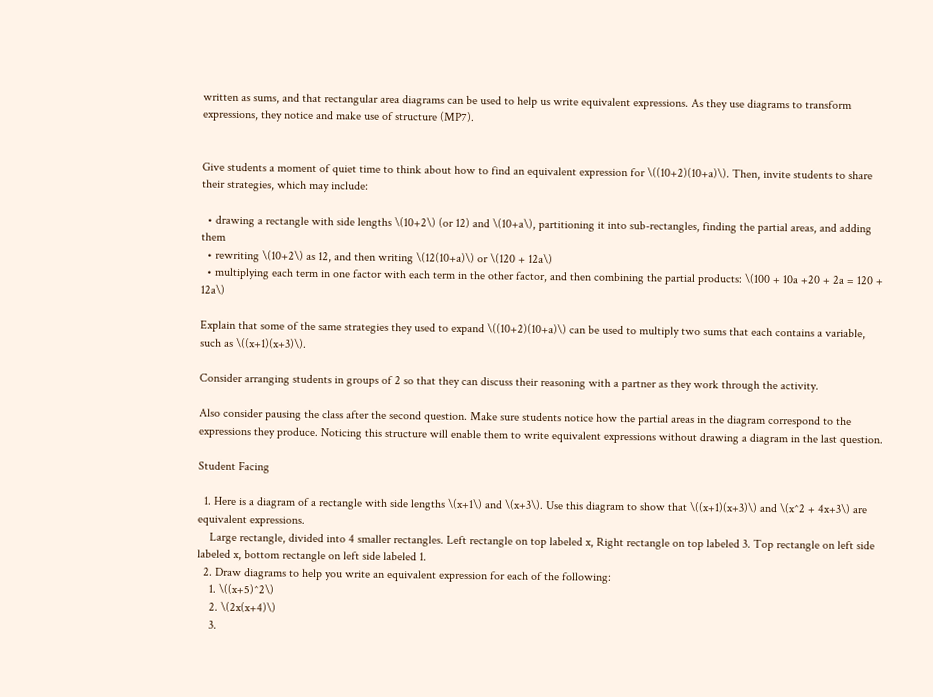written as sums, and that rectangular area diagrams can be used to help us write equivalent expressions. As they use diagrams to transform expressions, they notice and make use of structure (MP7).


Give students a moment of quiet time to think about how to find an equivalent expression for \((10+2)(10+a)\). Then, invite students to share their strategies, which may include:

  • drawing a rectangle with side lengths \(10+2\) (or 12) and \(10+a\), partitioning it into sub-rectangles, finding the partial areas, and adding them
  • rewriting \(10+2\) as 12, and then writing \(12(10+a)\) or \(120 + 12a\)
  • multiplying each term in one factor with each term in the other factor, and then combining the partial products: \(100 + 10a +20 + 2a = 120 + 12a\)

Explain that some of the same strategies they used to expand \((10+2)(10+a)\) can be used to multiply two sums that each contains a variable, such as \((x+1)(x+3)\).

Consider arranging students in groups of 2 so that they can discuss their reasoning with a partner as they work through the activity.

Also consider pausing the class after the second question. Make sure students notice how the partial areas in the diagram correspond to the expressions they produce. Noticing this structure will enable them to write equivalent expressions without drawing a diagram in the last question.

Student Facing

  1. Here is a diagram of a rectangle with side lengths \(x+1\) and \(x+3\). Use this diagram to show that \((x+1)(x+3)\) and \(x^2 + 4x+3\) are equivalent expressions.
    Large rectangle, divided into 4 smaller rectangles. Left rectangle on top labeled x, Right rectangle on top labeled 3. Top rectangle on left side labeled x, bottom rectangle on left side labeled 1.
  2. Draw diagrams to help you write an equivalent expression for each of the following:
    1. \((x+5)^2\)
    2. \(2x(x+4)\)
    3.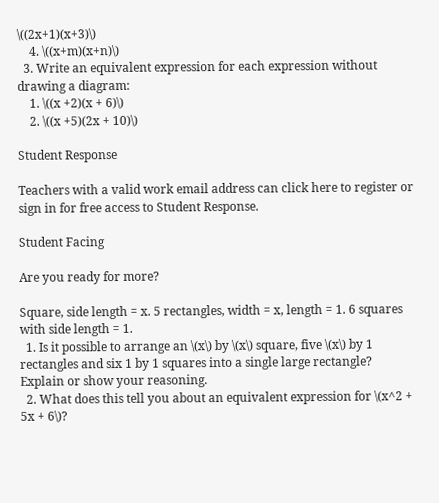\((2x+1)(x+3)\)
    4. \((x+m)(x+n)\)
  3. Write an equivalent expression for each expression without drawing a diagram:
    1. \((x +2)(x + 6)\)
    2. \((x +5)(2x + 10)\)

Student Response

Teachers with a valid work email address can click here to register or sign in for free access to Student Response.

Student Facing

Are you ready for more?

Square, side length = x. 5 rectangles, width = x, length = 1. 6 squares with side length = 1.
  1. Is it possible to arrange an \(x\) by \(x\) square, five \(x\) by 1 rectangles and six 1 by 1 squares into a single large rectangle?  Explain or show your reasoning.
  2. What does this tell you about an equivalent expression for \(x^2 + 5x + 6\)?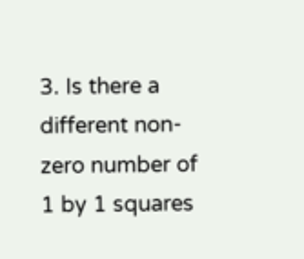3. Is there a different non-zero number of 1 by 1 squares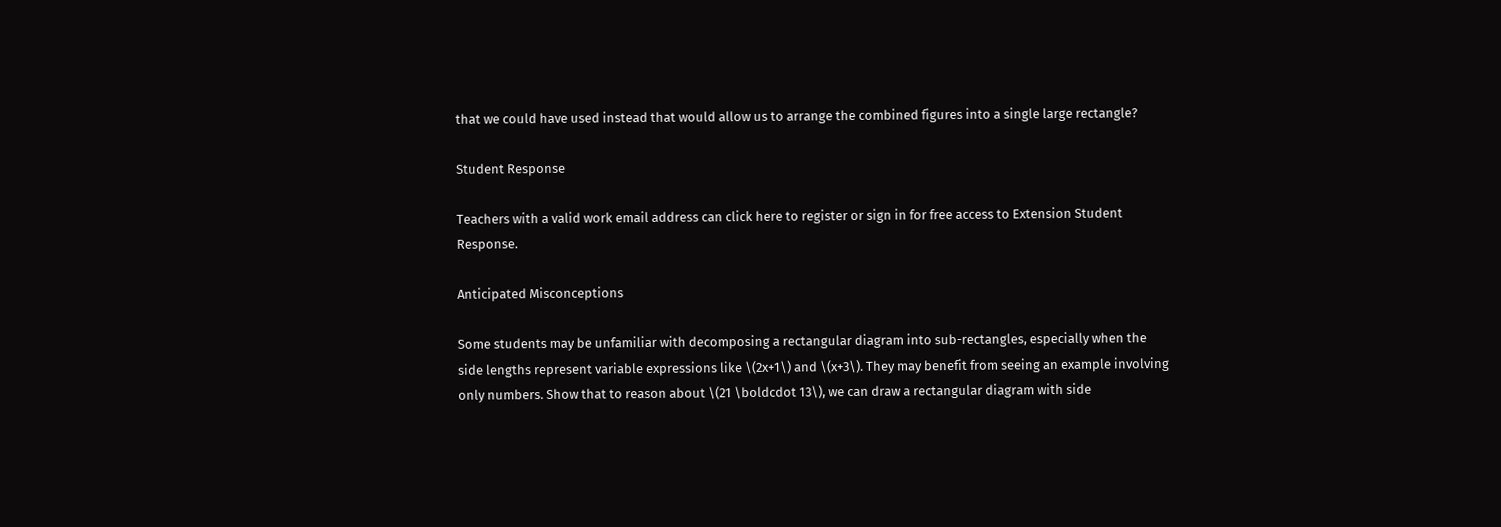that we could have used instead that would allow us to arrange the combined figures into a single large rectangle?

Student Response

Teachers with a valid work email address can click here to register or sign in for free access to Extension Student Response.

Anticipated Misconceptions

Some students may be unfamiliar with decomposing a rectangular diagram into sub-rectangles, especially when the side lengths represent variable expressions like \(2x+1\) and \(x+3\). They may benefit from seeing an example involving only numbers. Show that to reason about \(21 \boldcdot 13\), we can draw a rectangular diagram with side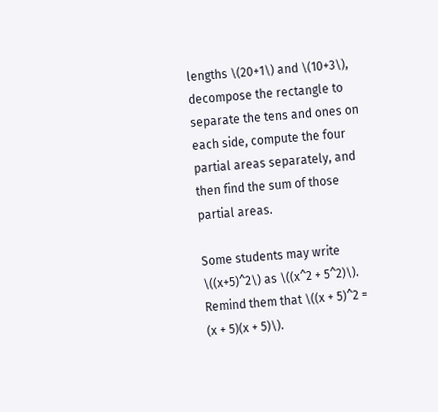lengths \(20+1\) and \(10+3\), decompose the rectangle to separate the tens and ones on each side, compute the four partial areas separately, and then find the sum of those partial areas.

Some students may write \((x+5)^2\) as \((x^2 + 5^2)\). Remind them that \((x + 5)^2 = (x + 5)(x + 5)\).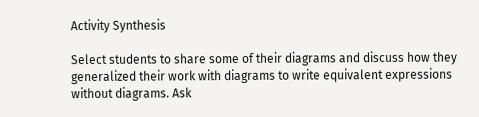Activity Synthesis

Select students to share some of their diagrams and discuss how they generalized their work with diagrams to write equivalent expressions without diagrams. Ask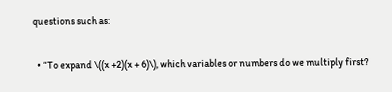questions such as:

  • “To expand \((x +2)(x + 6)\), which variables or numbers do we multiply first?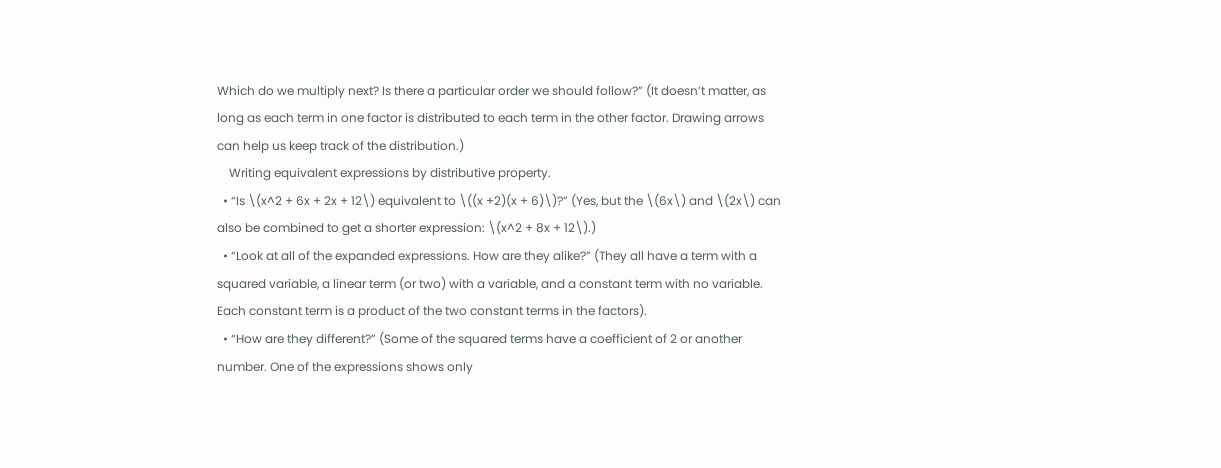Which do we multiply next? Is there a particular order we should follow?” (It doesn’t matter, as long as each term in one factor is distributed to each term in the other factor. Drawing arrows can help us keep track of the distribution.)
    Writing equivalent expressions by distributive property.
  • “Is \(x^2 + 6x + 2x + 12\) equivalent to \((x +2)(x + 6)\)?” (Yes, but the \(6x\) and \(2x\) can also be combined to get a shorter expression: \(x^2 + 8x + 12\).)
  • “Look at all of the expanded expressions. How are they alike?” (They all have a term with a squared variable, a linear term (or two) with a variable, and a constant term with no variable. Each constant term is a product of the two constant terms in the factors).
  • “How are they different?” (Some of the squared terms have a coefficient of 2 or another number. One of the expressions shows only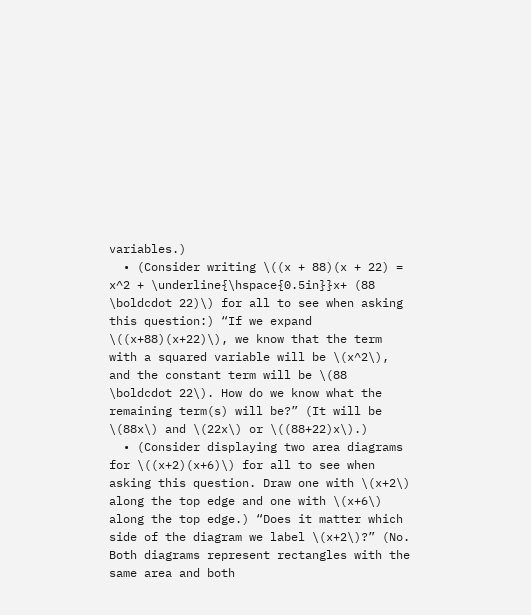variables.)
  • (Consider writing \((x + 88)(x + 22) = x^2 + \underline{\hspace{0.5in}}x+ (88 \boldcdot 22)\) for all to see when asking this question:) “If we expand \((x+88)(x+22)\), we know that the term with a squared variable will be \(x^2\), and the constant term will be \(88 \boldcdot 22\). How do we know what the remaining term(s) will be?” (It will be \(88x\) and \(22x\) or \((88+22)x\).)
  • (Consider displaying two area diagrams for \((x+2)(x+6)\) for all to see when asking this question. Draw one with \(x+2\) along the top edge and one with \(x+6\) along the top edge.) “Does it matter which side of the diagram we label \(x+2\)?” (No. Both diagrams represent rectangles with the same area and both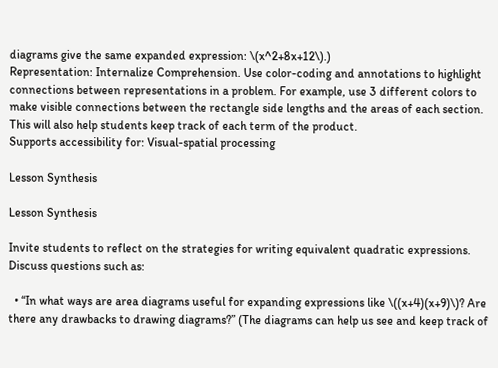diagrams give the same expanded expression: \(x^2+8x+12\).)
Representation: Internalize Comprehension. Use color-coding and annotations to highlight connections between representations in a problem. For example, use 3 different colors to make visible connections between the rectangle side lengths and the areas of each section. This will also help students keep track of each term of the product.
Supports accessibility for: Visual-spatial processing

Lesson Synthesis

Lesson Synthesis

Invite students to reflect on the strategies for writing equivalent quadratic expressions. Discuss questions such as:

  • “In what ways are area diagrams useful for expanding expressions like \((x+4)(x+9)\)? Are there any drawbacks to drawing diagrams?” (The diagrams can help us see and keep track of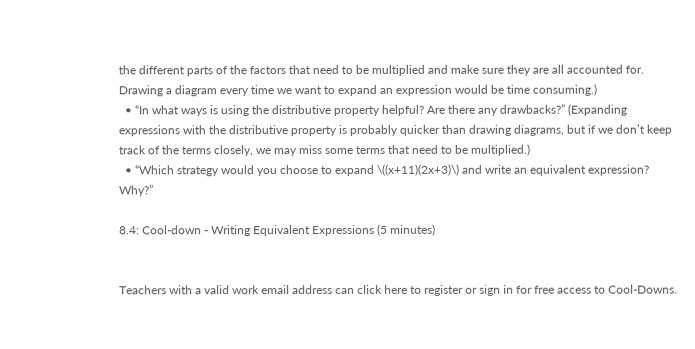the different parts of the factors that need to be multiplied and make sure they are all accounted for. Drawing a diagram every time we want to expand an expression would be time consuming.)
  • “In what ways is using the distributive property helpful? Are there any drawbacks?” (Expanding expressions with the distributive property is probably quicker than drawing diagrams, but if we don’t keep track of the terms closely, we may miss some terms that need to be multiplied.)
  • “Which strategy would you choose to expand \((x+11)(2x+3)\) and write an equivalent expression? Why?”

8.4: Cool-down - Writing Equivalent Expressions (5 minutes)


Teachers with a valid work email address can click here to register or sign in for free access to Cool-Downs.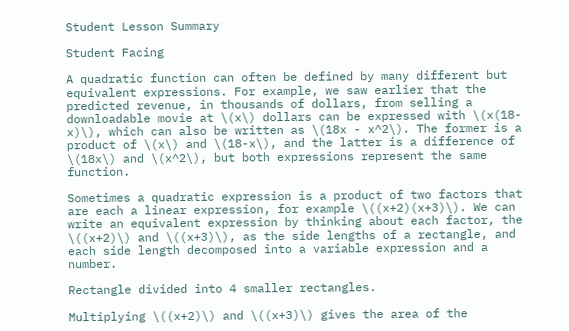Student Lesson Summary

Student Facing

A quadratic function can often be defined by many different but equivalent expressions. For example, we saw earlier that the predicted revenue, in thousands of dollars, from selling a downloadable movie at \(x\) dollars can be expressed with \(x(18-x)\), which can also be written as \(18x - x^2\). The former is a product of \(x\) and \(18-x\), and the latter is a difference of \(18x\) and \(x^2\), but both expressions represent the same function.

Sometimes a quadratic expression is a product of two factors that are each a linear expression, for example \((x+2)(x+3)\). We can write an equivalent expression by thinking about each factor, the \((x+2)\) and \((x+3)\), as the side lengths of a rectangle, and each side length decomposed into a variable expression and a number.

Rectangle divided into 4 smaller rectangles.

Multiplying \((x+2)\) and \((x+3)\) gives the area of the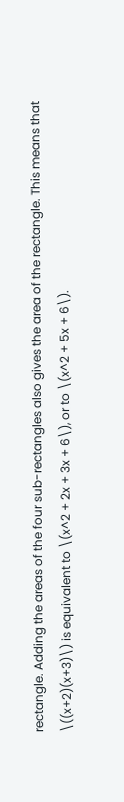rectangle. Adding the areas of the four sub-rectangles also gives the area of the rectangle. This means that \((x+2)(x+3)\) is equivalent to \(x^2 + 2x + 3x + 6\), or to \(x^2 + 5x + 6\).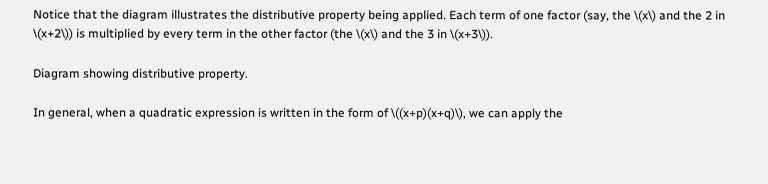Notice that the diagram illustrates the distributive property being applied. Each term of one factor (say, the \(x\) and the 2 in \(x+2\)) is multiplied by every term in the other factor (the \(x\) and the 3 in \(x+3\)).

Diagram showing distributive property.

In general, when a quadratic expression is written in the form of \((x+p)(x+q)\), we can apply the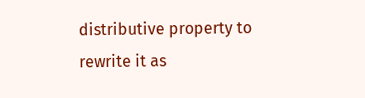distributive property to rewrite it as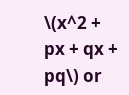\(x^2 + px + qx + pq\) or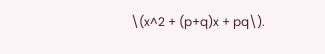\(x^2 + (p+q)x + pq\).